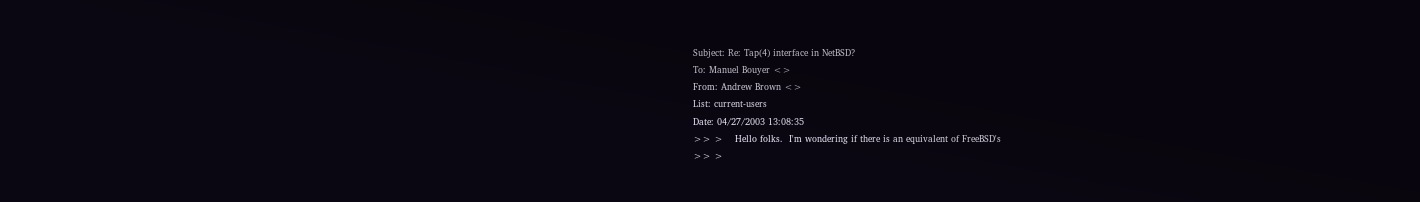Subject: Re: Tap(4) interface in NetBSD?
To: Manuel Bouyer <>
From: Andrew Brown <>
List: current-users
Date: 04/27/2003 13:08:35
>> >    Hello folks.  I'm wondering if there is an equivalent of FreeBSD's
>> >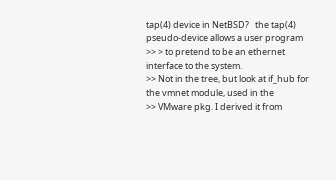tap(4) device in NetBSD?   the tap(4) pseudo-device allows a user program
>> > to pretend to be an ethernet interface to the system.
>> Not in the tree, but look at if_hub for the vmnet module, used in the
>> VMware pkg. I derived it from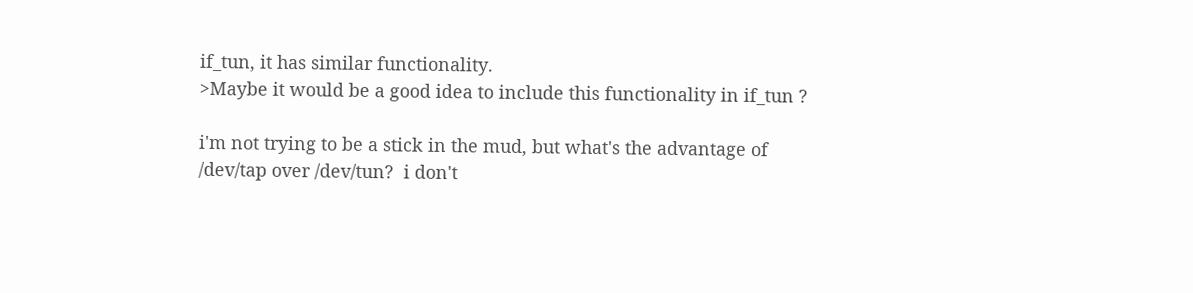if_tun, it has similar functionality.
>Maybe it would be a good idea to include this functionality in if_tun ?

i'm not trying to be a stick in the mud, but what's the advantage of
/dev/tap over /dev/tun?  i don't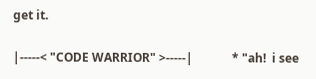get it.

|-----< "CODE WARRIOR" >-----|             * "ah!  i see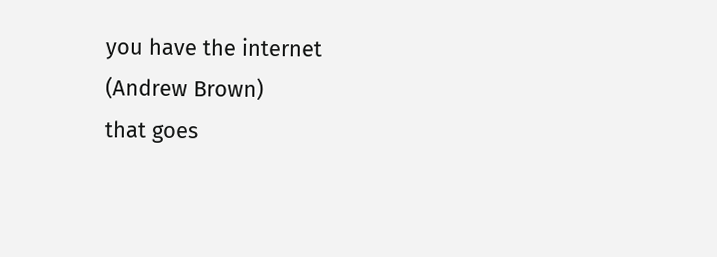you have the internet (Andrew Brown)                that goes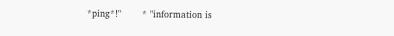*ping*!"       * "information is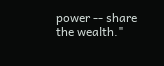power -- share the wealth."